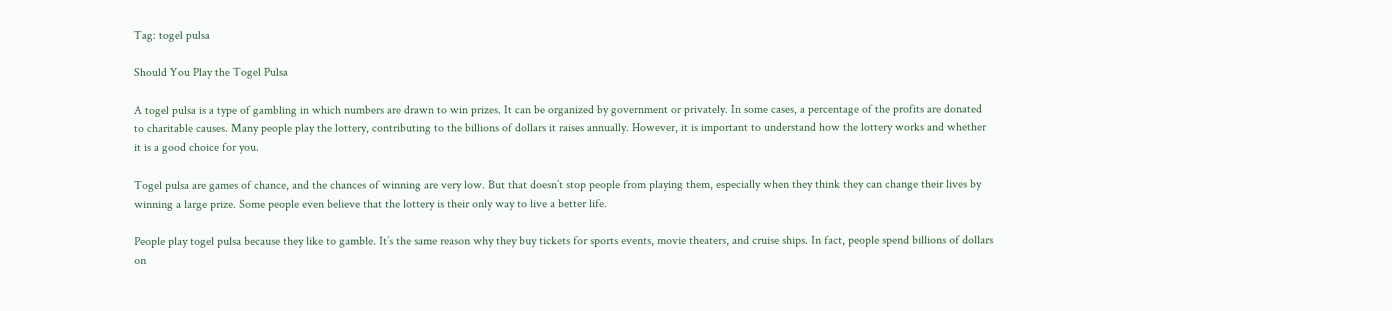Tag: togel pulsa

Should You Play the Togel Pulsa

A togel pulsa is a type of gambling in which numbers are drawn to win prizes. It can be organized by government or privately. In some cases, a percentage of the profits are donated to charitable causes. Many people play the lottery, contributing to the billions of dollars it raises annually. However, it is important to understand how the lottery works and whether it is a good choice for you.

Togel pulsa are games of chance, and the chances of winning are very low. But that doesn’t stop people from playing them, especially when they think they can change their lives by winning a large prize. Some people even believe that the lottery is their only way to live a better life.

People play togel pulsa because they like to gamble. It’s the same reason why they buy tickets for sports events, movie theaters, and cruise ships. In fact, people spend billions of dollars on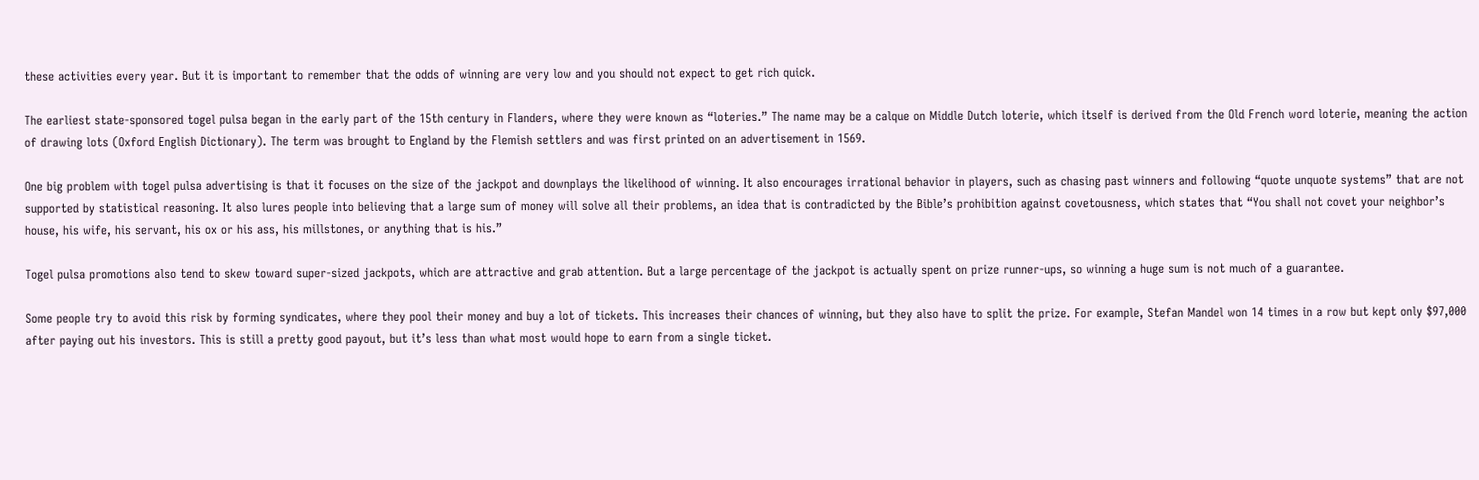these activities every year. But it is important to remember that the odds of winning are very low and you should not expect to get rich quick.

The earliest state-sponsored togel pulsa began in the early part of the 15th century in Flanders, where they were known as “loteries.” The name may be a calque on Middle Dutch loterie, which itself is derived from the Old French word loterie, meaning the action of drawing lots (Oxford English Dictionary). The term was brought to England by the Flemish settlers and was first printed on an advertisement in 1569.

One big problem with togel pulsa advertising is that it focuses on the size of the jackpot and downplays the likelihood of winning. It also encourages irrational behavior in players, such as chasing past winners and following “quote unquote systems” that are not supported by statistical reasoning. It also lures people into believing that a large sum of money will solve all their problems, an idea that is contradicted by the Bible’s prohibition against covetousness, which states that “You shall not covet your neighbor’s house, his wife, his servant, his ox or his ass, his millstones, or anything that is his.”

Togel pulsa promotions also tend to skew toward super-sized jackpots, which are attractive and grab attention. But a large percentage of the jackpot is actually spent on prize runner-ups, so winning a huge sum is not much of a guarantee.

Some people try to avoid this risk by forming syndicates, where they pool their money and buy a lot of tickets. This increases their chances of winning, but they also have to split the prize. For example, Stefan Mandel won 14 times in a row but kept only $97,000 after paying out his investors. This is still a pretty good payout, but it’s less than what most would hope to earn from a single ticket.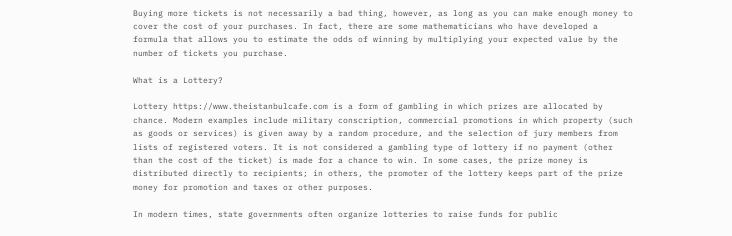Buying more tickets is not necessarily a bad thing, however, as long as you can make enough money to cover the cost of your purchases. In fact, there are some mathematicians who have developed a formula that allows you to estimate the odds of winning by multiplying your expected value by the number of tickets you purchase.

What is a Lottery?

Lottery https://www.theistanbulcafe.com is a form of gambling in which prizes are allocated by chance. Modern examples include military conscription, commercial promotions in which property (such as goods or services) is given away by a random procedure, and the selection of jury members from lists of registered voters. It is not considered a gambling type of lottery if no payment (other than the cost of the ticket) is made for a chance to win. In some cases, the prize money is distributed directly to recipients; in others, the promoter of the lottery keeps part of the prize money for promotion and taxes or other purposes.

In modern times, state governments often organize lotteries to raise funds for public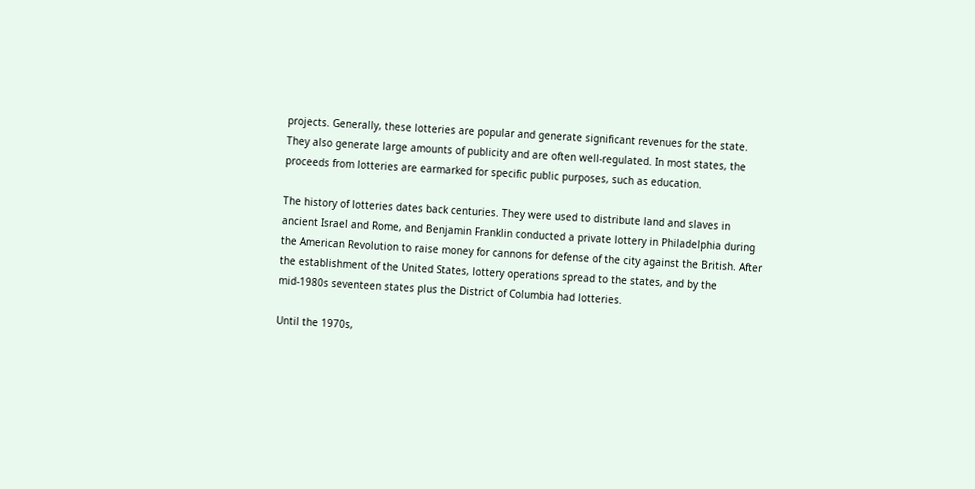projects. Generally, these lotteries are popular and generate significant revenues for the state. They also generate large amounts of publicity and are often well-regulated. In most states, the proceeds from lotteries are earmarked for specific public purposes, such as education.

The history of lotteries dates back centuries. They were used to distribute land and slaves in ancient Israel and Rome, and Benjamin Franklin conducted a private lottery in Philadelphia during the American Revolution to raise money for cannons for defense of the city against the British. After the establishment of the United States, lottery operations spread to the states, and by the mid-1980s seventeen states plus the District of Columbia had lotteries.

Until the 1970s,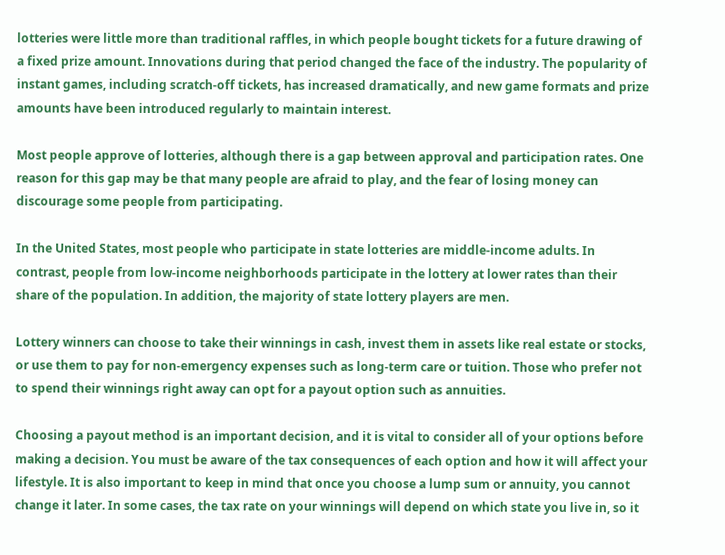lotteries were little more than traditional raffles, in which people bought tickets for a future drawing of a fixed prize amount. Innovations during that period changed the face of the industry. The popularity of instant games, including scratch-off tickets, has increased dramatically, and new game formats and prize amounts have been introduced regularly to maintain interest.

Most people approve of lotteries, although there is a gap between approval and participation rates. One reason for this gap may be that many people are afraid to play, and the fear of losing money can discourage some people from participating.

In the United States, most people who participate in state lotteries are middle-income adults. In contrast, people from low-income neighborhoods participate in the lottery at lower rates than their share of the population. In addition, the majority of state lottery players are men.

Lottery winners can choose to take their winnings in cash, invest them in assets like real estate or stocks, or use them to pay for non-emergency expenses such as long-term care or tuition. Those who prefer not to spend their winnings right away can opt for a payout option such as annuities.

Choosing a payout method is an important decision, and it is vital to consider all of your options before making a decision. You must be aware of the tax consequences of each option and how it will affect your lifestyle. It is also important to keep in mind that once you choose a lump sum or annuity, you cannot change it later. In some cases, the tax rate on your winnings will depend on which state you live in, so it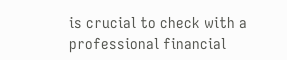is crucial to check with a professional financial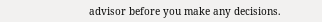advisor before you make any decisions.